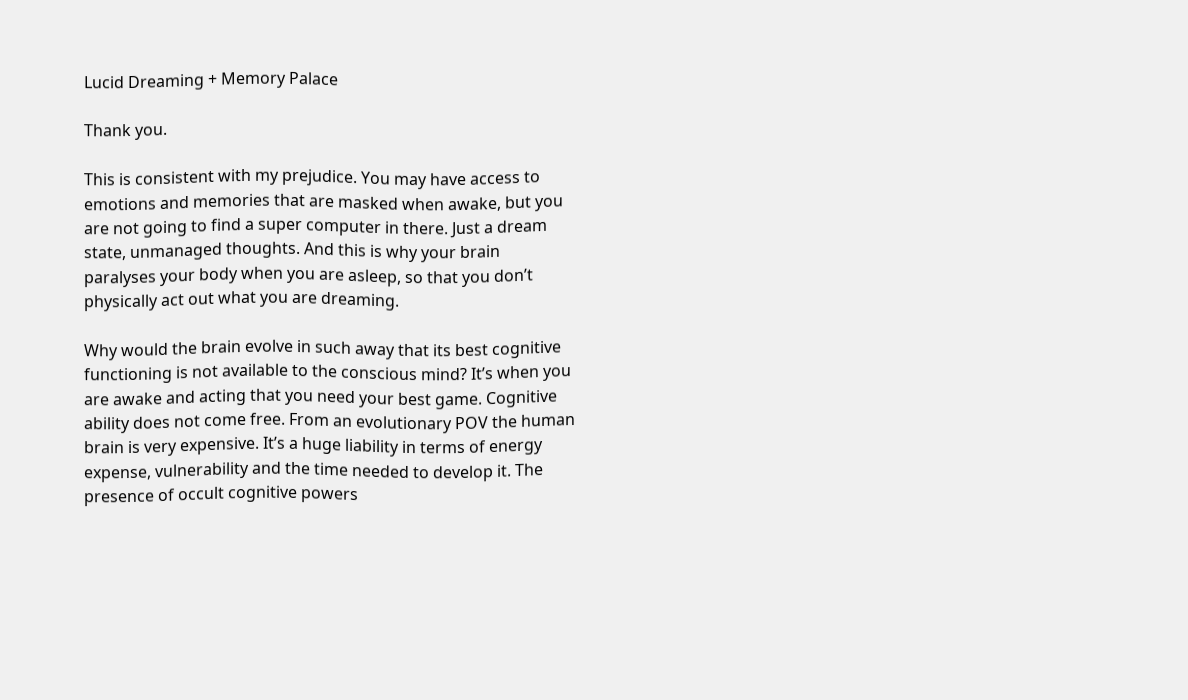Lucid Dreaming + Memory Palace

Thank you.

This is consistent with my prejudice. You may have access to emotions and memories that are masked when awake, but you are not going to find a super computer in there. Just a dream state, unmanaged thoughts. And this is why your brain paralyses your body when you are asleep, so that you don’t physically act out what you are dreaming.

Why would the brain evolve in such away that its best cognitive functioning is not available to the conscious mind? It’s when you are awake and acting that you need your best game. Cognitive ability does not come free. From an evolutionary POV the human brain is very expensive. It’s a huge liability in terms of energy expense, vulnerability and the time needed to develop it. The presence of occult cognitive powers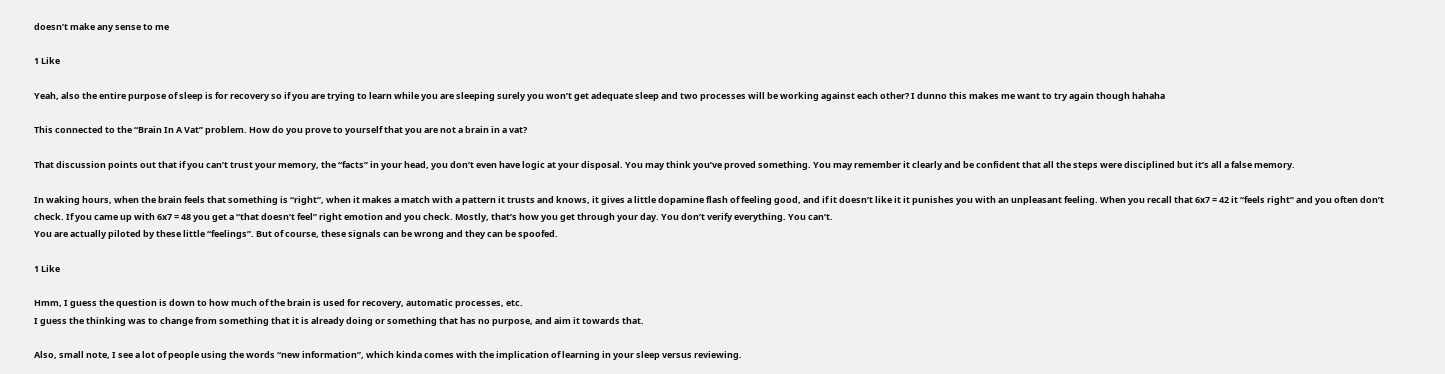doesn’t make any sense to me

1 Like

Yeah, also the entire purpose of sleep is for recovery so if you are trying to learn while you are sleeping surely you won’t get adequate sleep and two processes will be working against each other? I dunno this makes me want to try again though hahaha

This connected to the “Brain In A Vat” problem. How do you prove to yourself that you are not a brain in a vat?

That discussion points out that if you can’t trust your memory, the “facts” in your head, you don’t even have logic at your disposal. You may think you’ve proved something. You may remember it clearly and be confident that all the steps were disciplined but it’s all a false memory.

In waking hours, when the brain feels that something is “right”, when it makes a match with a pattern it trusts and knows, it gives a little dopamine flash of feeling good, and if it doesn’t like it it punishes you with an unpleasant feeling. When you recall that 6x7 = 42 it “feels right” and you often don’t check. If you came up with 6x7 = 48 you get a “that doesn’t feel” right emotion and you check. Mostly, that’s how you get through your day. You don’t verify everything. You can’t.
You are actually piloted by these little “feelings”. But of course, these signals can be wrong and they can be spoofed.

1 Like

Hmm, I guess the question is down to how much of the brain is used for recovery, automatic processes, etc.
I guess the thinking was to change from something that it is already doing or something that has no purpose, and aim it towards that.

Also, small note, I see a lot of people using the words “new information”, which kinda comes with the implication of learning in your sleep versus reviewing.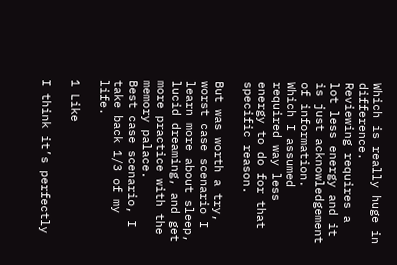Which is really huge in difference.
Reviewing requires a lot less energy and it is just acknowledgement of information.
Which I assumed required way less energy to do for that specific reason.

But was worth a try, worst case scenario I learn more about sleep, lucid dreaming, and get more practice with the memory palace.
Best case scenario, I take back 1/3 of my life.

1 Like

I think it’s perfectly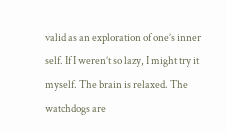valid as an exploration of one’s inner self. If I weren’t so lazy, I might try it myself. The brain is relaxed. The watchdogs are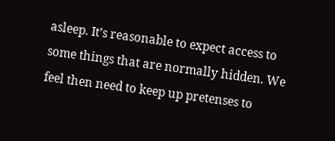asleep. It’s reasonable to expect access to some things that are normally hidden. We feel then need to keep up pretenses to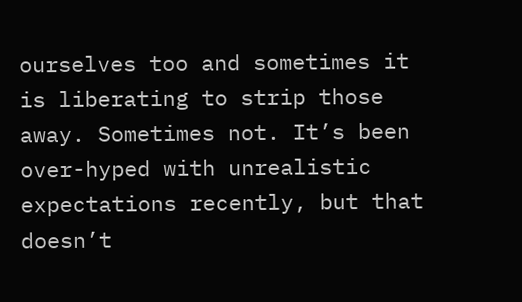ourselves too and sometimes it is liberating to strip those away. Sometimes not. It’s been over-hyped with unrealistic expectations recently, but that doesn’t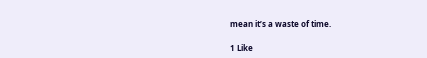mean it’s a waste of time.

1 Like